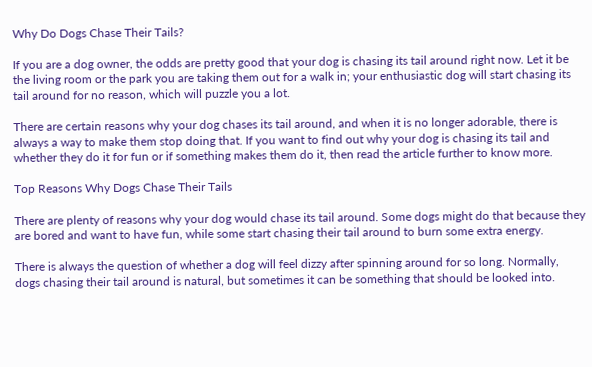Why Do Dogs Chase Their Tails?

If you are a dog owner, the odds are pretty good that your dog is chasing its tail around right now. Let it be the living room or the park you are taking them out for a walk in; your enthusiastic dog will start chasing its tail around for no reason, which will puzzle you a lot.

There are certain reasons why your dog chases its tail around, and when it is no longer adorable, there is always a way to make them stop doing that. If you want to find out why your dog is chasing its tail and whether they do it for fun or if something makes them do it, then read the article further to know more.

Top Reasons Why Dogs Chase Their Tails

There are plenty of reasons why your dog would chase its tail around. Some dogs might do that because they are bored and want to have fun, while some start chasing their tail around to burn some extra energy.

There is always the question of whether a dog will feel dizzy after spinning around for so long. Normally, dogs chasing their tail around is natural, but sometimes it can be something that should be looked into.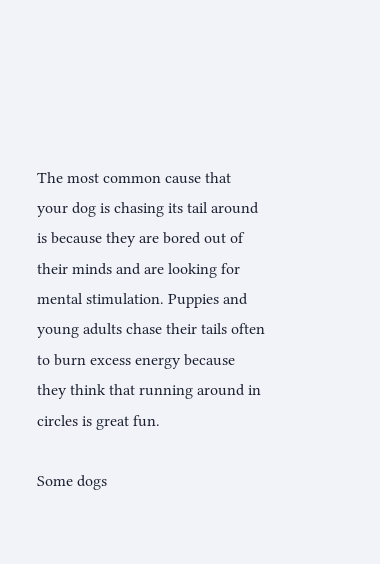The most common cause that your dog is chasing its tail around is because they are bored out of their minds and are looking for mental stimulation. Puppies and young adults chase their tails often to burn excess energy because they think that running around in circles is great fun.

Some dogs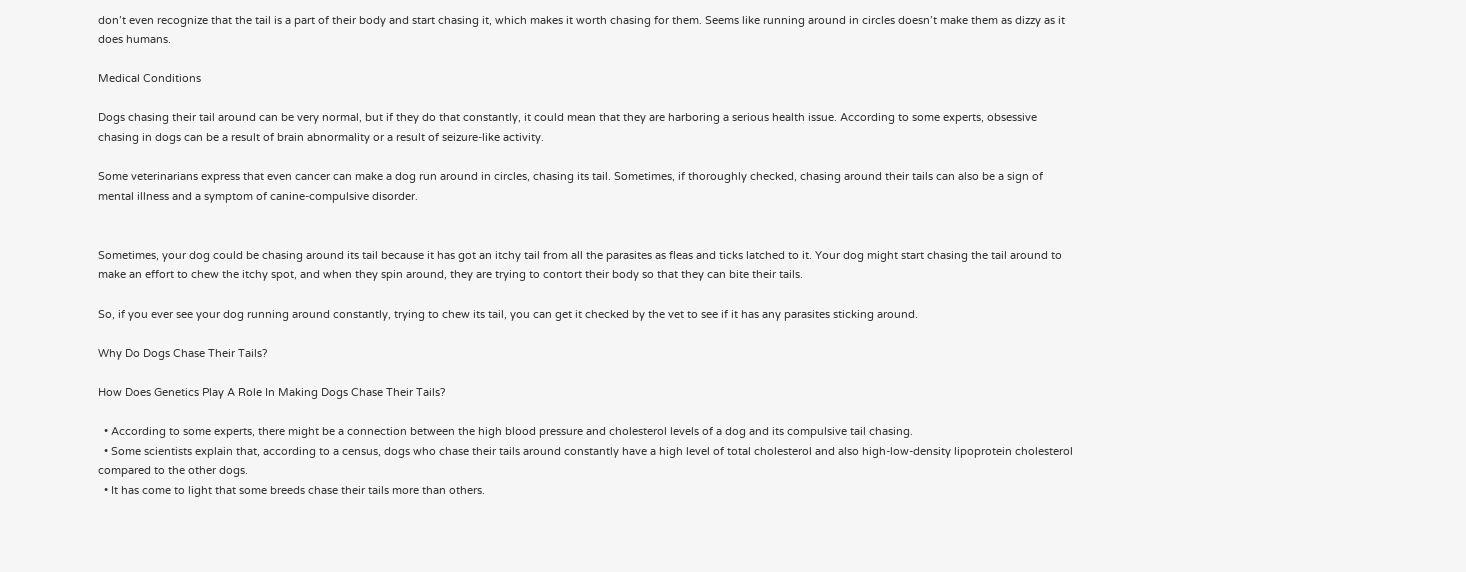don’t even recognize that the tail is a part of their body and start chasing it, which makes it worth chasing for them. Seems like running around in circles doesn’t make them as dizzy as it does humans.

Medical Conditions

Dogs chasing their tail around can be very normal, but if they do that constantly, it could mean that they are harboring a serious health issue. According to some experts, obsessive chasing in dogs can be a result of brain abnormality or a result of seizure-like activity.

Some veterinarians express that even cancer can make a dog run around in circles, chasing its tail. Sometimes, if thoroughly checked, chasing around their tails can also be a sign of mental illness and a symptom of canine-compulsive disorder.


Sometimes, your dog could be chasing around its tail because it has got an itchy tail from all the parasites as fleas and ticks latched to it. Your dog might start chasing the tail around to make an effort to chew the itchy spot, and when they spin around, they are trying to contort their body so that they can bite their tails.

So, if you ever see your dog running around constantly, trying to chew its tail, you can get it checked by the vet to see if it has any parasites sticking around.

Why Do Dogs Chase Their Tails?

How Does Genetics Play A Role In Making Dogs Chase Their Tails?

  • According to some experts, there might be a connection between the high blood pressure and cholesterol levels of a dog and its compulsive tail chasing.
  • Some scientists explain that, according to a census, dogs who chase their tails around constantly have a high level of total cholesterol and also high-low-density lipoprotein cholesterol compared to the other dogs.
  • It has come to light that some breeds chase their tails more than others.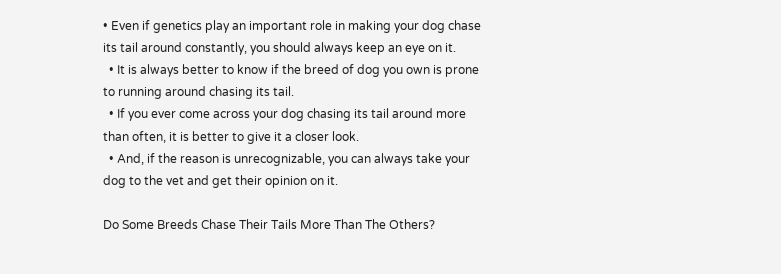• Even if genetics play an important role in making your dog chase its tail around constantly, you should always keep an eye on it.
  • It is always better to know if the breed of dog you own is prone to running around chasing its tail.
  • If you ever come across your dog chasing its tail around more than often, it is better to give it a closer look.
  • And, if the reason is unrecognizable, you can always take your dog to the vet and get their opinion on it.

Do Some Breeds Chase Their Tails More Than The Others?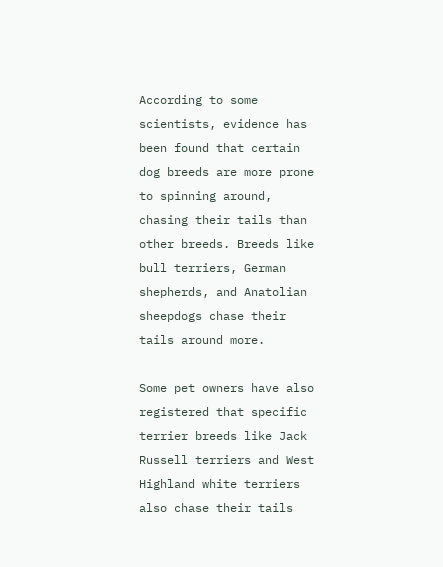According to some scientists, evidence has been found that certain dog breeds are more prone to spinning around, chasing their tails than other breeds. Breeds like bull terriers, German shepherds, and Anatolian sheepdogs chase their tails around more.

Some pet owners have also registered that specific terrier breeds like Jack Russell terriers and West Highland white terriers also chase their tails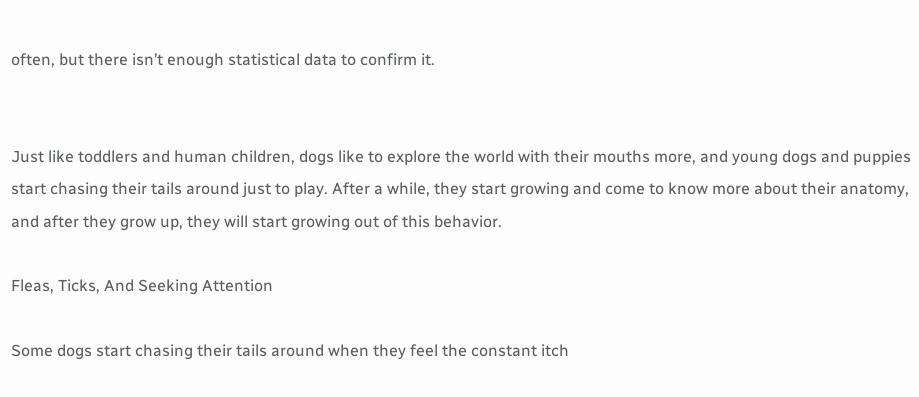often, but there isn’t enough statistical data to confirm it.


Just like toddlers and human children, dogs like to explore the world with their mouths more, and young dogs and puppies start chasing their tails around just to play. After a while, they start growing and come to know more about their anatomy, and after they grow up, they will start growing out of this behavior.

Fleas, Ticks, And Seeking Attention

Some dogs start chasing their tails around when they feel the constant itch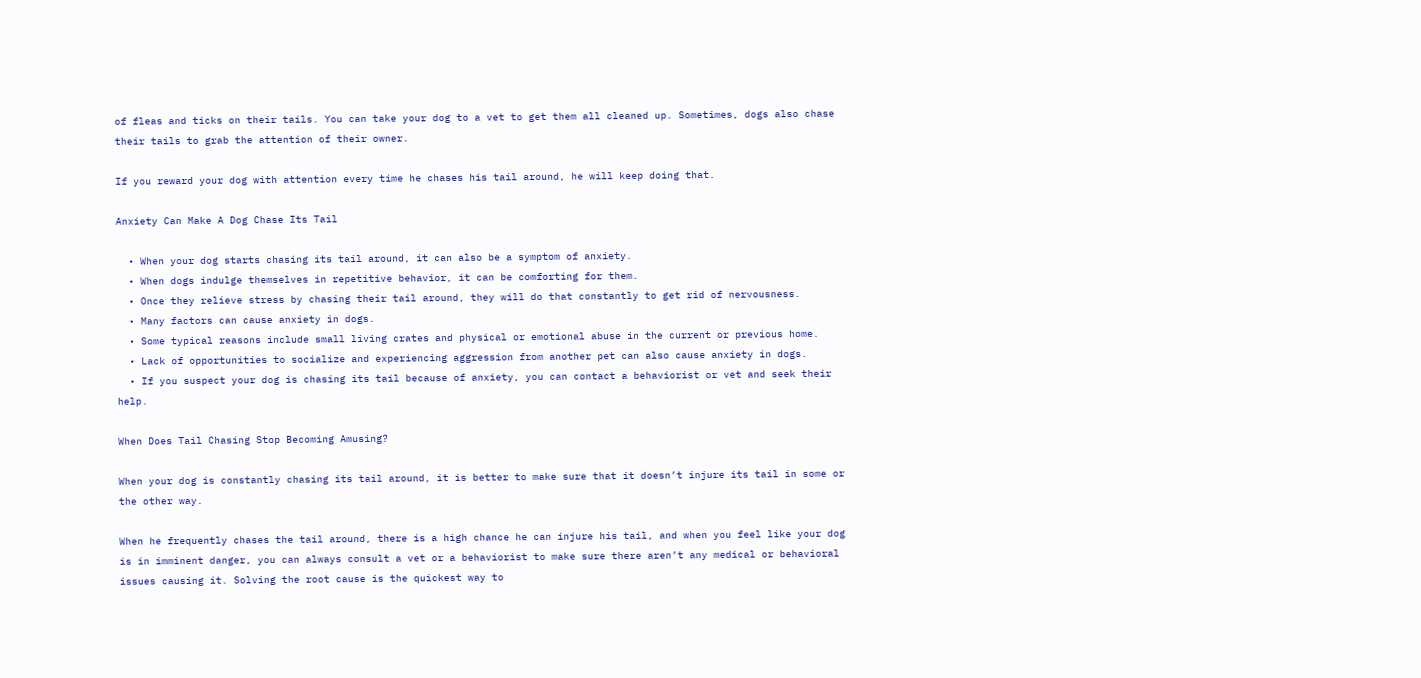of fleas and ticks on their tails. You can take your dog to a vet to get them all cleaned up. Sometimes, dogs also chase their tails to grab the attention of their owner.

If you reward your dog with attention every time he chases his tail around, he will keep doing that.

Anxiety Can Make A Dog Chase Its Tail

  • When your dog starts chasing its tail around, it can also be a symptom of anxiety.
  • When dogs indulge themselves in repetitive behavior, it can be comforting for them.
  • Once they relieve stress by chasing their tail around, they will do that constantly to get rid of nervousness.
  • Many factors can cause anxiety in dogs.
  • Some typical reasons include small living crates and physical or emotional abuse in the current or previous home.
  • Lack of opportunities to socialize and experiencing aggression from another pet can also cause anxiety in dogs.
  • If you suspect your dog is chasing its tail because of anxiety, you can contact a behaviorist or vet and seek their help.

When Does Tail Chasing Stop Becoming Amusing?

When your dog is constantly chasing its tail around, it is better to make sure that it doesn’t injure its tail in some or the other way.

When he frequently chases the tail around, there is a high chance he can injure his tail, and when you feel like your dog is in imminent danger, you can always consult a vet or a behaviorist to make sure there aren’t any medical or behavioral issues causing it. Solving the root cause is the quickest way to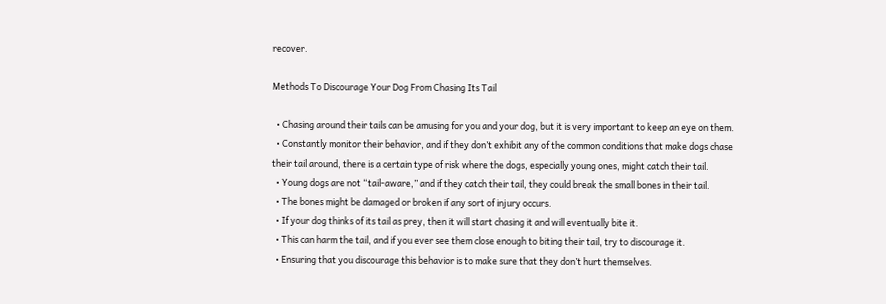recover.

Methods To Discourage Your Dog From Chasing Its Tail

  • Chasing around their tails can be amusing for you and your dog, but it is very important to keep an eye on them.
  • Constantly monitor their behavior, and if they don’t exhibit any of the common conditions that make dogs chase their tail around, there is a certain type of risk where the dogs, especially young ones, might catch their tail.
  • Young dogs are not “tail-aware,” and if they catch their tail, they could break the small bones in their tail.
  • The bones might be damaged or broken if any sort of injury occurs.
  • If your dog thinks of its tail as prey, then it will start chasing it and will eventually bite it.
  • This can harm the tail, and if you ever see them close enough to biting their tail, try to discourage it.
  • Ensuring that you discourage this behavior is to make sure that they don’t hurt themselves.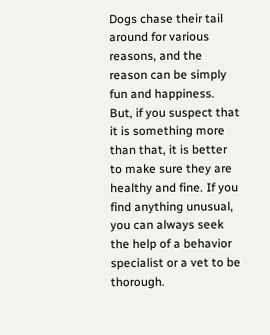Dogs chase their tail around for various reasons, and the reason can be simply fun and happiness. But, if you suspect that it is something more than that, it is better to make sure they are healthy and fine. If you find anything unusual, you can always seek the help of a behavior specialist or a vet to be thorough.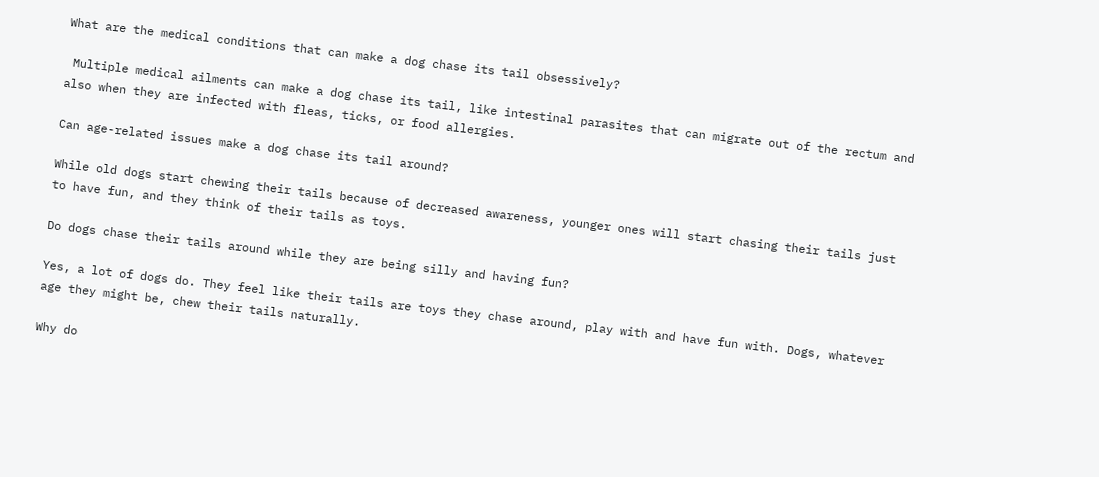What are the medical conditions that can make a dog chase its tail obsessively?

 Multiple medical ailments can make a dog chase its tail, like intestinal parasites that can migrate out of the rectum and also when they are infected with fleas, ticks, or food allergies.

Can age-related issues make a dog chase its tail around?

While old dogs start chewing their tails because of decreased awareness, younger ones will start chasing their tails just to have fun, and they think of their tails as toys.

Do dogs chase their tails around while they are being silly and having fun?

Yes, a lot of dogs do. They feel like their tails are toys they chase around, play with and have fun with. Dogs, whatever age they might be, chew their tails naturally.

Why do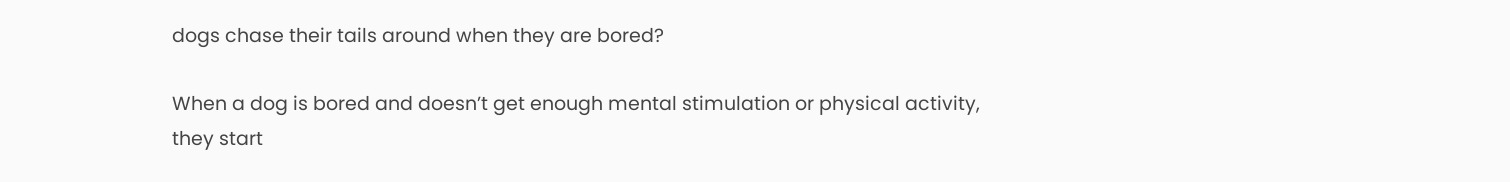dogs chase their tails around when they are bored?

When a dog is bored and doesn’t get enough mental stimulation or physical activity, they start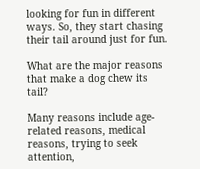looking for fun in different ways. So, they start chasing their tail around just for fun.

What are the major reasons that make a dog chew its tail?

Many reasons include age-related reasons, medical reasons, trying to seek attention,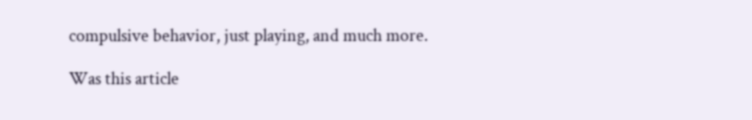compulsive behavior, just playing, and much more.

Was this article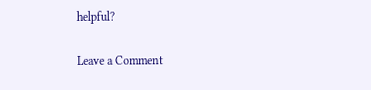helpful?

Leave a Comment